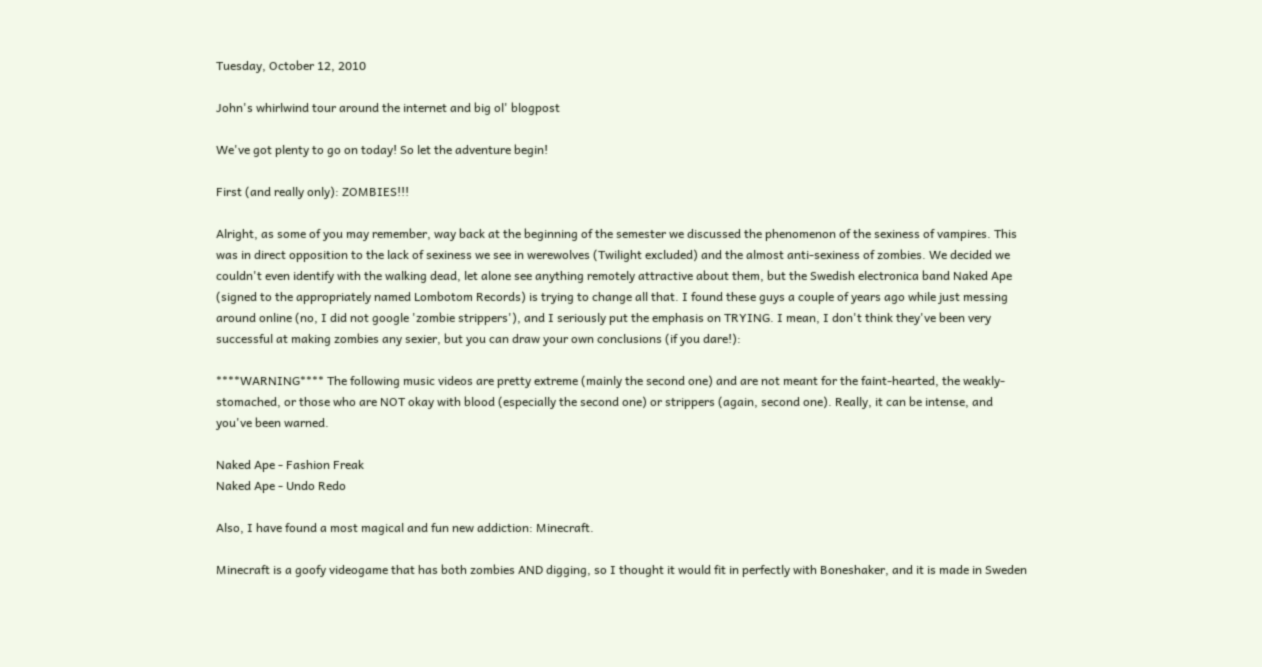Tuesday, October 12, 2010

John's whirlwind tour around the internet and big ol' blogpost

We've got plenty to go on today! So let the adventure begin!

First (and really only): ZOMBIES!!!

Alright, as some of you may remember, way back at the beginning of the semester we discussed the phenomenon of the sexiness of vampires. This was in direct opposition to the lack of sexiness we see in werewolves (Twilight excluded) and the almost anti-sexiness of zombies. We decided we couldn't even identify with the walking dead, let alone see anything remotely attractive about them, but the Swedish electronica band Naked Ape (signed to the appropriately named Lombotom Records) is trying to change all that. I found these guys a couple of years ago while just messing around online (no, I did not google 'zombie strippers'), and I seriously put the emphasis on TRYING. I mean, I don't think they've been very successful at making zombies any sexier, but you can draw your own conclusions (if you dare!):

****WARNING**** The following music videos are pretty extreme (mainly the second one) and are not meant for the faint-hearted, the weakly-stomached, or those who are NOT okay with blood (especially the second one) or strippers (again, second one). Really, it can be intense, and you've been warned.

Naked Ape - Fashion Freak
Naked Ape - Undo Redo

Also, I have found a most magical and fun new addiction: Minecraft.

Minecraft is a goofy videogame that has both zombies AND digging, so I thought it would fit in perfectly with Boneshaker, and it is made in Sweden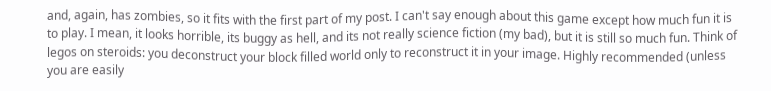and, again, has zombies, so it fits with the first part of my post. I can't say enough about this game except how much fun it is to play. I mean, it looks horrible, its buggy as hell, and its not really science fiction (my bad), but it is still so much fun. Think of legos on steroids: you deconstruct your block filled world only to reconstruct it in your image. Highly recommended (unless you are easily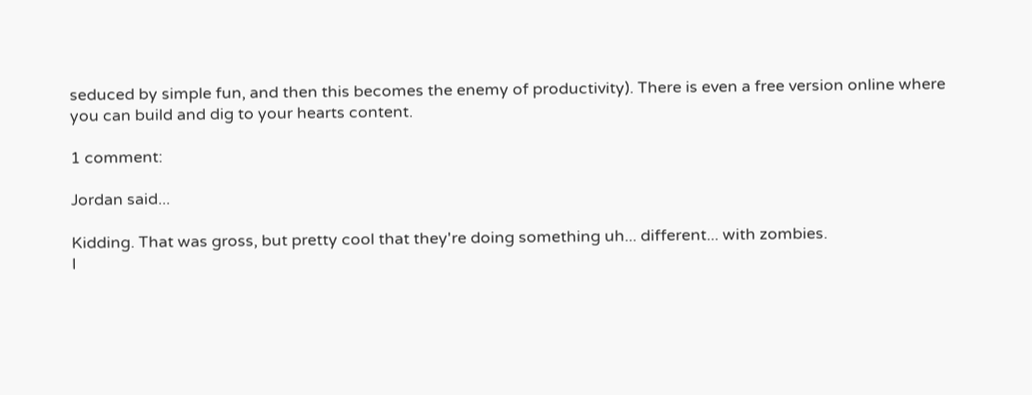seduced by simple fun, and then this becomes the enemy of productivity). There is even a free version online where you can build and dig to your hearts content.

1 comment:

Jordan said...

Kidding. That was gross, but pretty cool that they're doing something uh... different... with zombies.
I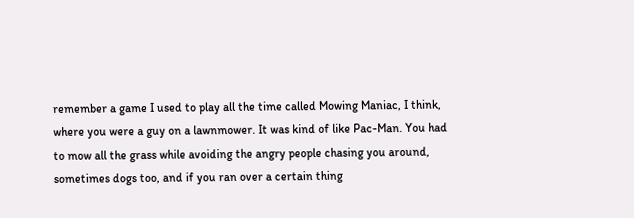remember a game I used to play all the time called Mowing Maniac, I think, where you were a guy on a lawnmower. It was kind of like Pac-Man. You had to mow all the grass while avoiding the angry people chasing you around, sometimes dogs too, and if you ran over a certain thing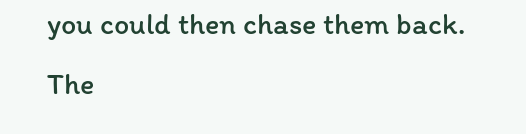you could then chase them back. The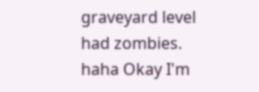graveyard level had zombies. haha Okay I'm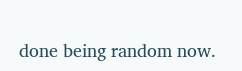done being random now.